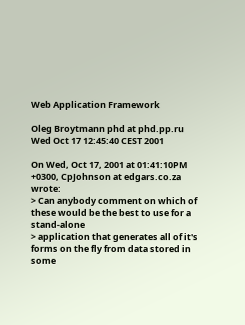Web Application Framework

Oleg Broytmann phd at phd.pp.ru
Wed Oct 17 12:45:40 CEST 2001

On Wed, Oct 17, 2001 at 01:41:10PM +0300, CpJohnson at edgars.co.za wrote:
> Can anybody comment on which of these would be the best to use for a stand-alone
> application that generates all of it's forms on the fly from data stored in some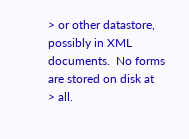> or other datastore, possibly in XML documents.  No forms are stored on disk at
> all.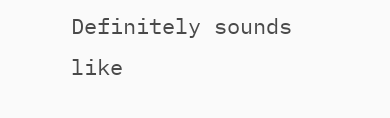Definitely sounds like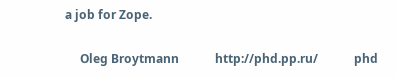a job for Zope.

     Oleg Broytmann            http://phd.pp.ru/            phd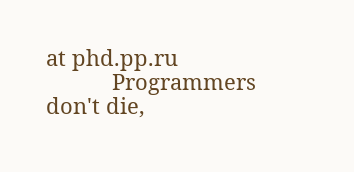at phd.pp.ru
           Programmers don't die,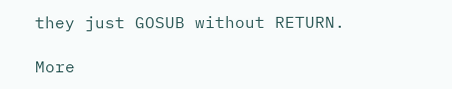they just GOSUB without RETURN.

More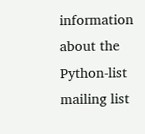information about the Python-list mailing list